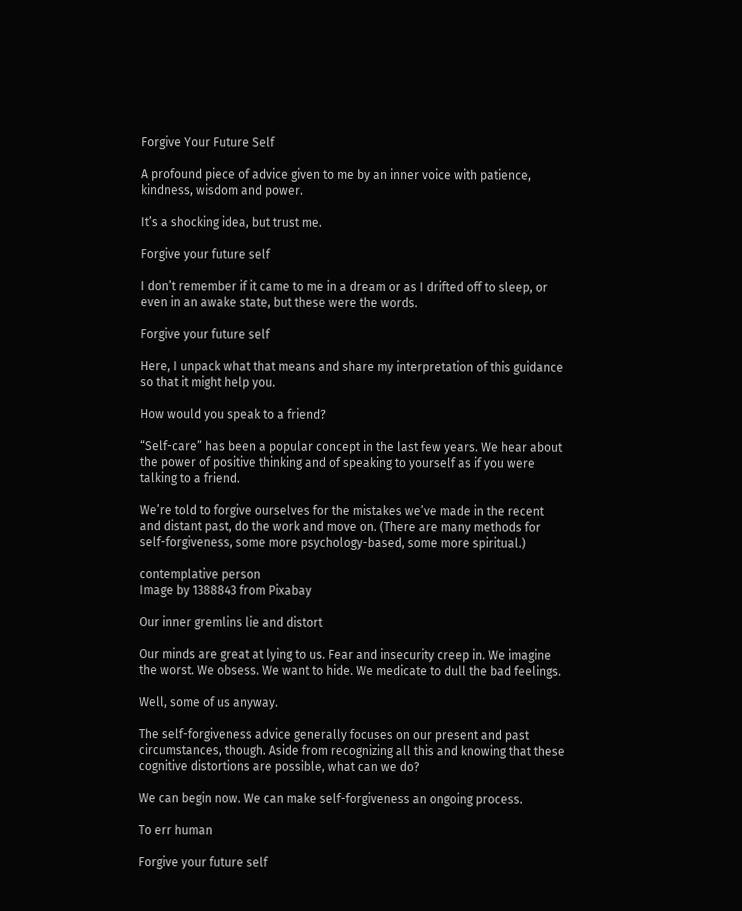Forgive Your Future Self

A profound piece of advice given to me by an inner voice with patience, kindness, wisdom and power.

It’s a shocking idea, but trust me.

Forgive your future self

I don’t remember if it came to me in a dream or as I drifted off to sleep, or even in an awake state, but these were the words.

Forgive your future self

Here, I unpack what that means and share my interpretation of this guidance so that it might help you.

How would you speak to a friend?

“Self-care” has been a popular concept in the last few years. We hear about the power of positive thinking and of speaking to yourself as if you were talking to a friend.

We’re told to forgive ourselves for the mistakes we’ve made in the recent and distant past, do the work and move on. (There are many methods for self-forgiveness, some more psychology-based, some more spiritual.)

contemplative person
Image by 1388843 from Pixabay

Our inner gremlins lie and distort

Our minds are great at lying to us. Fear and insecurity creep in. We imagine the worst. We obsess. We want to hide. We medicate to dull the bad feelings.

Well, some of us anyway.

The self-forgiveness advice generally focuses on our present and past circumstances, though. Aside from recognizing all this and knowing that these cognitive distortions are possible, what can we do?

We can begin now. We can make self-forgiveness an ongoing process.

To err human

Forgive your future self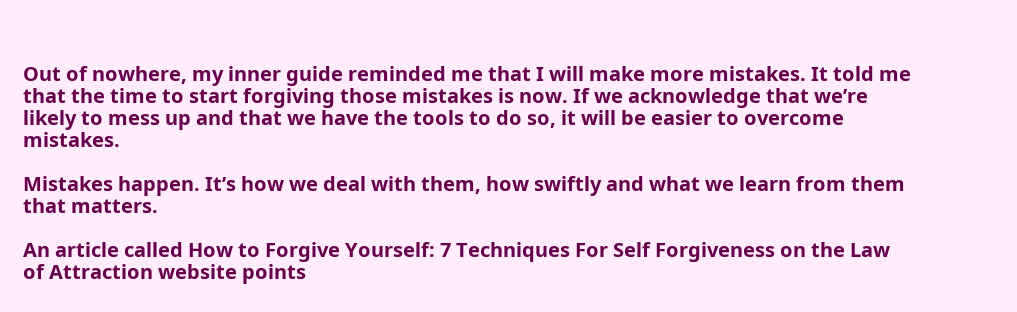Out of nowhere, my inner guide reminded me that I will make more mistakes. It told me that the time to start forgiving those mistakes is now. If we acknowledge that we’re likely to mess up and that we have the tools to do so, it will be easier to overcome mistakes.

Mistakes happen. It’s how we deal with them, how swiftly and what we learn from them that matters.

An article called How to Forgive Yourself: 7 Techniques For Self Forgiveness on the Law of Attraction website points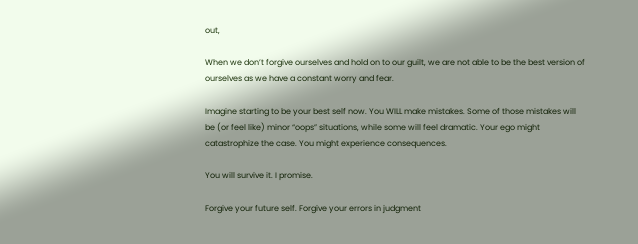out,

When we don’t forgive ourselves and hold on to our guilt, we are not able to be the best version of ourselves as we have a constant worry and fear.

Imagine starting to be your best self now. You WILL make mistakes. Some of those mistakes will be (or feel like) minor “oops” situations, while some will feel dramatic. Your ego might catastrophize the case. You might experience consequences.

You will survive it. I promise.

Forgive your future self. Forgive your errors in judgment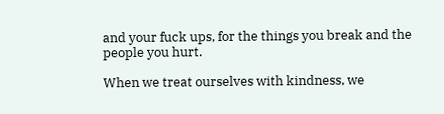and your fuck ups, for the things you break and the people you hurt.

When we treat ourselves with kindness, we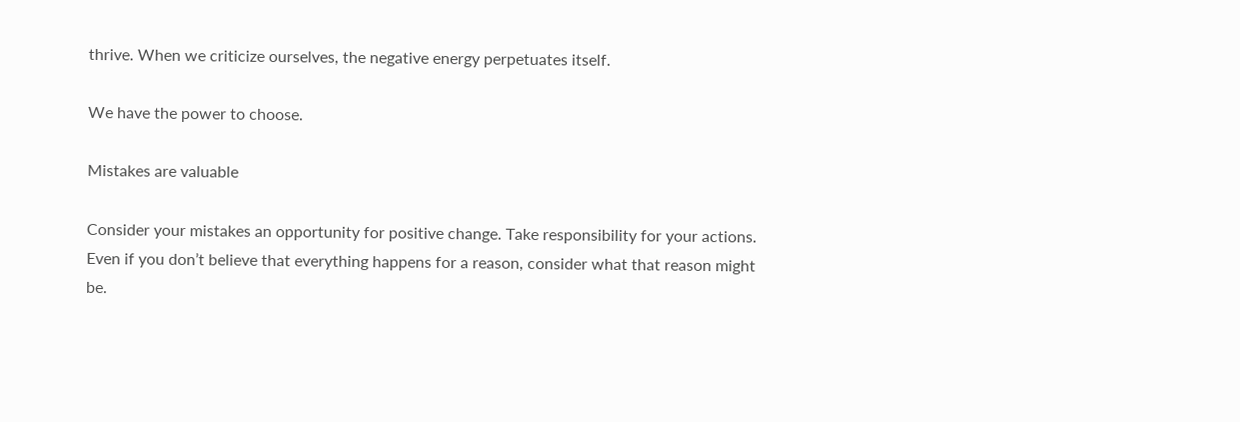thrive. When we criticize ourselves, the negative energy perpetuates itself.

We have the power to choose.

Mistakes are valuable

Consider your mistakes an opportunity for positive change. Take responsibility for your actions. Even if you don’t believe that everything happens for a reason, consider what that reason might be.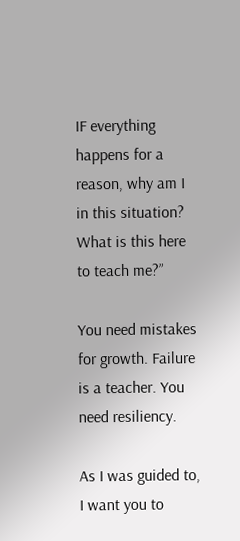IF everything happens for a reason, why am I in this situation? What is this here to teach me?”

You need mistakes for growth. Failure is a teacher. You need resiliency.

As I was guided to, I want you to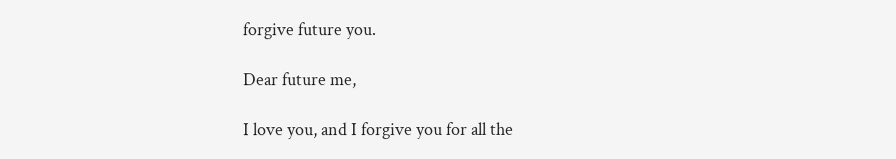forgive future you.

Dear future me,

I love you, and I forgive you for all the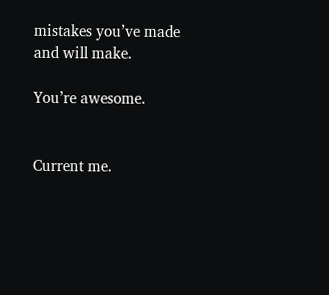mistakes you’ve made and will make.

You’re awesome.


Current me.